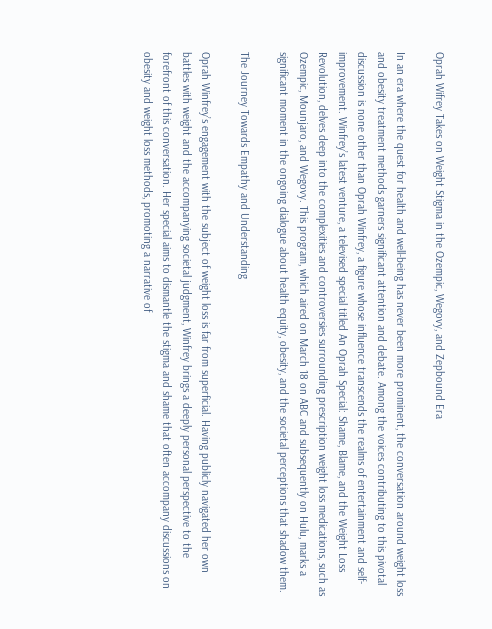Oprah Wifrey Takes on Weight Stigma in the Ozempic, Wegovy, and Zepbound Era

In an era where the quest for health and well-being has never been more prominent, the conversation around weight loss and obesity treatment methods garners significant attention and debate. Among the voices contributing to this pivotal discussion is none other than Oprah Winfrey, a figure whose influence transcends the realms of entertainment and self-improvement. Winfrey’s latest venture, a televised special titled An Oprah Special: Shame, Blame, and the Weight Loss Revolution, delves deep into the complexities and controversies surrounding prescription weight loss medications, such as Ozempic, Mounjaro, and Wegovy. This program, which aired on March 18 on ABC and subsequently on Hulu, marks a significant moment in the ongoing dialogue about health equity, obesity, and the societal perceptions that shadow them.

The Journey Towards Empathy and Understanding

Oprah Winfrey’s engagement with the subject of weight loss is far from superficial. Having publicly navigated her own battles with weight and the accompanying societal judgment, Winfrey brings a deeply personal perspective to the forefront of this conversation. Her special aims to dismantle the stigma and shame that often accompany discussions on obesity and weight loss methods, promoting a narrative of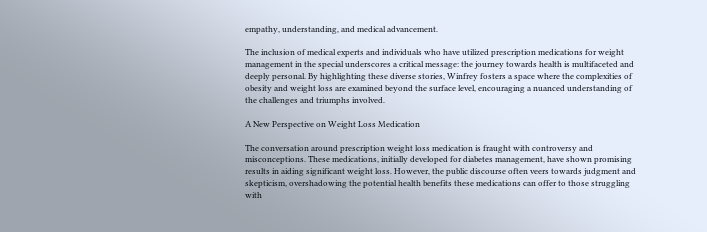empathy, understanding, and medical advancement.

The inclusion of medical experts and individuals who have utilized prescription medications for weight management in the special underscores a critical message: the journey towards health is multifaceted and deeply personal. By highlighting these diverse stories, Winfrey fosters a space where the complexities of obesity and weight loss are examined beyond the surface level, encouraging a nuanced understanding of the challenges and triumphs involved.

A New Perspective on Weight Loss Medication

The conversation around prescription weight loss medication is fraught with controversy and misconceptions. These medications, initially developed for diabetes management, have shown promising results in aiding significant weight loss. However, the public discourse often veers towards judgment and skepticism, overshadowing the potential health benefits these medications can offer to those struggling with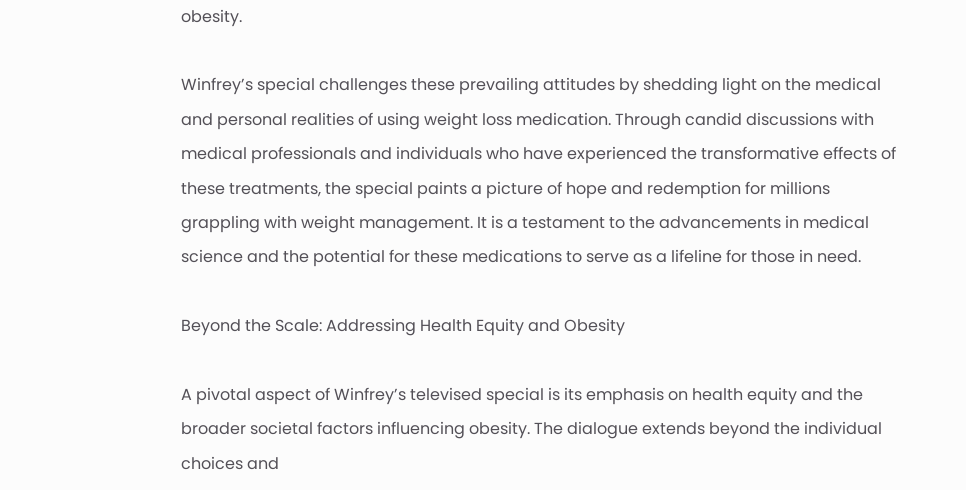obesity.

Winfrey’s special challenges these prevailing attitudes by shedding light on the medical and personal realities of using weight loss medication. Through candid discussions with medical professionals and individuals who have experienced the transformative effects of these treatments, the special paints a picture of hope and redemption for millions grappling with weight management. It is a testament to the advancements in medical science and the potential for these medications to serve as a lifeline for those in need.

Beyond the Scale: Addressing Health Equity and Obesity

A pivotal aspect of Winfrey’s televised special is its emphasis on health equity and the broader societal factors influencing obesity. The dialogue extends beyond the individual choices and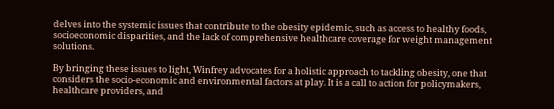delves into the systemic issues that contribute to the obesity epidemic, such as access to healthy foods, socioeconomic disparities, and the lack of comprehensive healthcare coverage for weight management solutions.

By bringing these issues to light, Winfrey advocates for a holistic approach to tackling obesity, one that considers the socio-economic and environmental factors at play. It is a call to action for policymakers, healthcare providers, and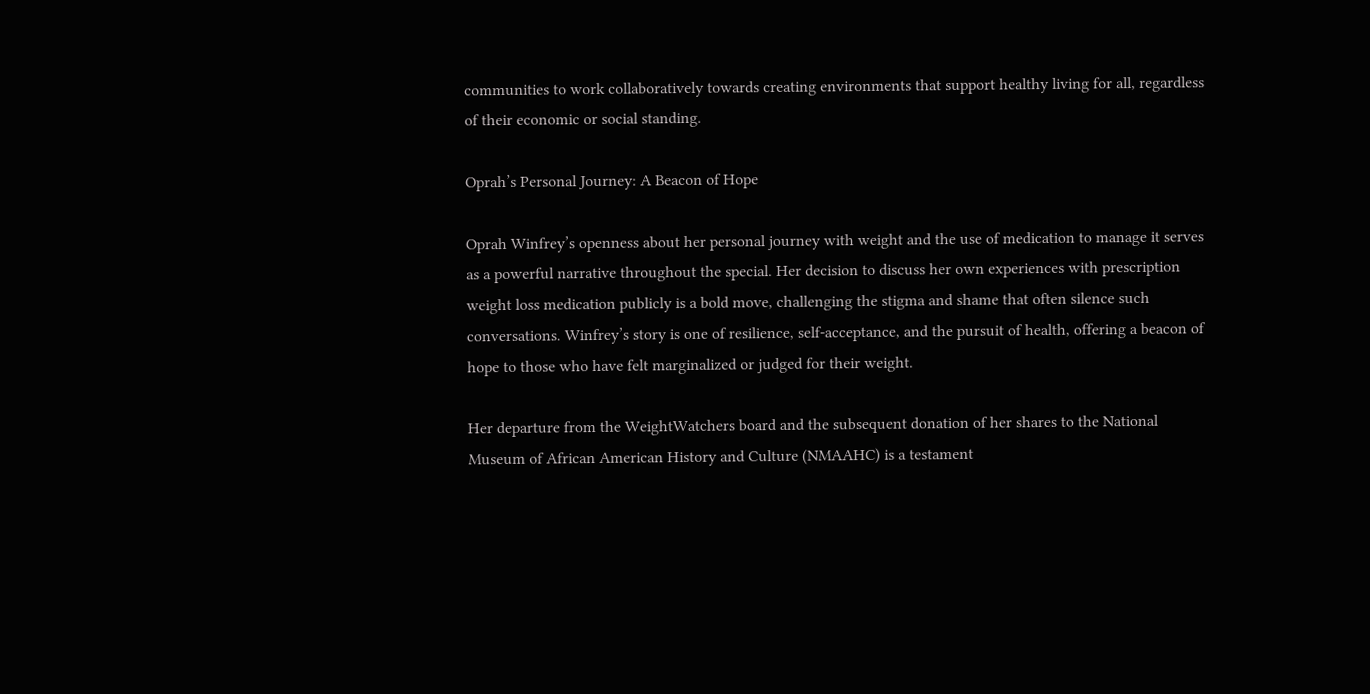communities to work collaboratively towards creating environments that support healthy living for all, regardless of their economic or social standing.

Oprah’s Personal Journey: A Beacon of Hope

Oprah Winfrey’s openness about her personal journey with weight and the use of medication to manage it serves as a powerful narrative throughout the special. Her decision to discuss her own experiences with prescription weight loss medication publicly is a bold move, challenging the stigma and shame that often silence such conversations. Winfrey’s story is one of resilience, self-acceptance, and the pursuit of health, offering a beacon of hope to those who have felt marginalized or judged for their weight.

Her departure from the WeightWatchers board and the subsequent donation of her shares to the National Museum of African American History and Culture (NMAAHC) is a testament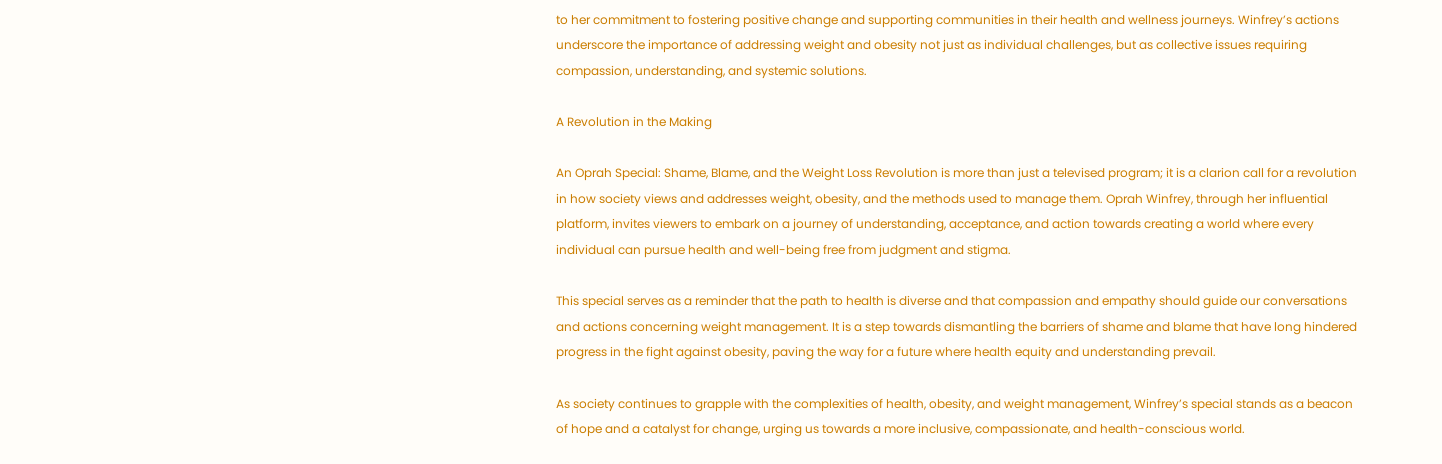to her commitment to fostering positive change and supporting communities in their health and wellness journeys. Winfrey’s actions underscore the importance of addressing weight and obesity not just as individual challenges, but as collective issues requiring compassion, understanding, and systemic solutions.

A Revolution in the Making

An Oprah Special: Shame, Blame, and the Weight Loss Revolution is more than just a televised program; it is a clarion call for a revolution in how society views and addresses weight, obesity, and the methods used to manage them. Oprah Winfrey, through her influential platform, invites viewers to embark on a journey of understanding, acceptance, and action towards creating a world where every individual can pursue health and well-being free from judgment and stigma.

This special serves as a reminder that the path to health is diverse and that compassion and empathy should guide our conversations and actions concerning weight management. It is a step towards dismantling the barriers of shame and blame that have long hindered progress in the fight against obesity, paving the way for a future where health equity and understanding prevail.

As society continues to grapple with the complexities of health, obesity, and weight management, Winfrey’s special stands as a beacon of hope and a catalyst for change, urging us towards a more inclusive, compassionate, and health-conscious world.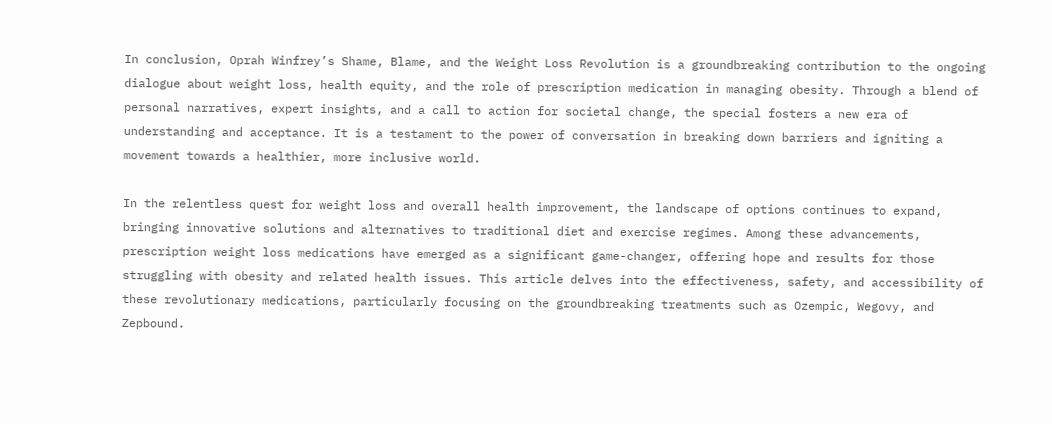In conclusion, Oprah Winfrey’s Shame, Blame, and the Weight Loss Revolution is a groundbreaking contribution to the ongoing dialogue about weight loss, health equity, and the role of prescription medication in managing obesity. Through a blend of personal narratives, expert insights, and a call to action for societal change, the special fosters a new era of understanding and acceptance. It is a testament to the power of conversation in breaking down barriers and igniting a movement towards a healthier, more inclusive world.

In the relentless quest for weight loss and overall health improvement, the landscape of options continues to expand, bringing innovative solutions and alternatives to traditional diet and exercise regimes. Among these advancements, prescription weight loss medications have emerged as a significant game-changer, offering hope and results for those struggling with obesity and related health issues. This article delves into the effectiveness, safety, and accessibility of these revolutionary medications, particularly focusing on the groundbreaking treatments such as Ozempic, Wegovy, and Zepbound.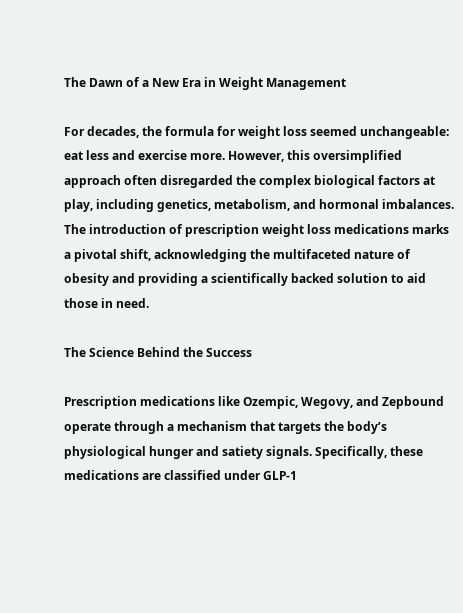The Dawn of a New Era in Weight Management

For decades, the formula for weight loss seemed unchangeable: eat less and exercise more. However, this oversimplified approach often disregarded the complex biological factors at play, including genetics, metabolism, and hormonal imbalances. The introduction of prescription weight loss medications marks a pivotal shift, acknowledging the multifaceted nature of obesity and providing a scientifically backed solution to aid those in need.

The Science Behind the Success

Prescription medications like Ozempic, Wegovy, and Zepbound operate through a mechanism that targets the body’s physiological hunger and satiety signals. Specifically, these medications are classified under GLP-1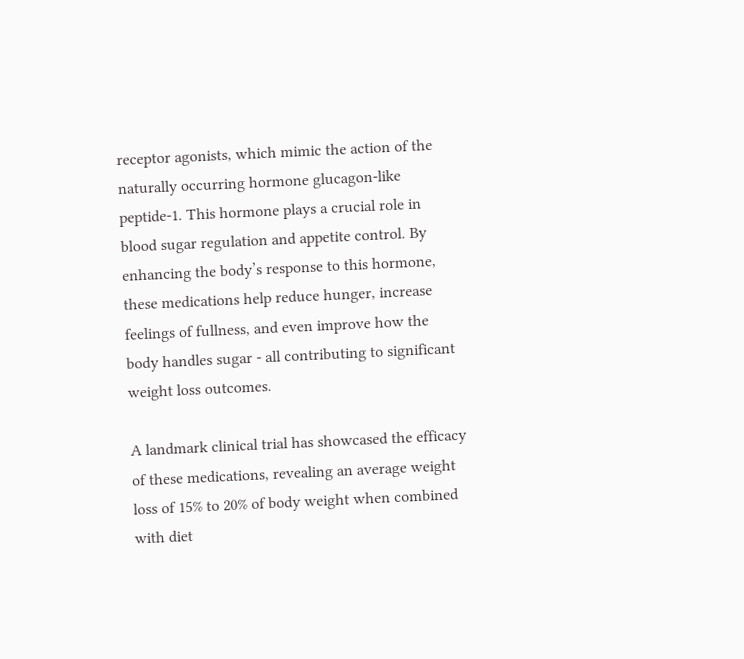receptor agonists, which mimic the action of the naturally occurring hormone glucagon-like peptide-1. This hormone plays a crucial role in blood sugar regulation and appetite control. By enhancing the body’s response to this hormone, these medications help reduce hunger, increase feelings of fullness, and even improve how the body handles sugar - all contributing to significant weight loss outcomes.

A landmark clinical trial has showcased the efficacy of these medications, revealing an average weight loss of 15% to 20% of body weight when combined with diet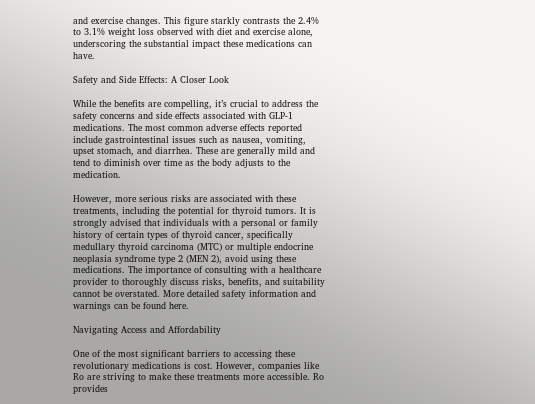and exercise changes. This figure starkly contrasts the 2.4% to 3.1% weight loss observed with diet and exercise alone, underscoring the substantial impact these medications can have.

Safety and Side Effects: A Closer Look

While the benefits are compelling, it’s crucial to address the safety concerns and side effects associated with GLP-1 medications. The most common adverse effects reported include gastrointestinal issues such as nausea, vomiting, upset stomach, and diarrhea. These are generally mild and tend to diminish over time as the body adjusts to the medication.

However, more serious risks are associated with these treatments, including the potential for thyroid tumors. It is strongly advised that individuals with a personal or family history of certain types of thyroid cancer, specifically medullary thyroid carcinoma (MTC) or multiple endocrine neoplasia syndrome type 2 (MEN 2), avoid using these medications. The importance of consulting with a healthcare provider to thoroughly discuss risks, benefits, and suitability cannot be overstated. More detailed safety information and warnings can be found here.

Navigating Access and Affordability

One of the most significant barriers to accessing these revolutionary medications is cost. However, companies like Ro are striving to make these treatments more accessible. Ro provides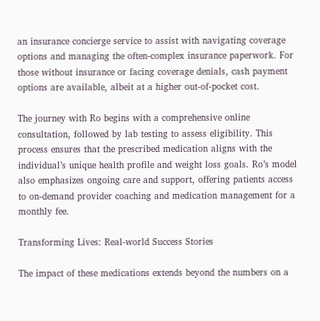an insurance concierge service to assist with navigating coverage options and managing the often-complex insurance paperwork. For those without insurance or facing coverage denials, cash payment options are available, albeit at a higher out-of-pocket cost.

The journey with Ro begins with a comprehensive online consultation, followed by lab testing to assess eligibility. This process ensures that the prescribed medication aligns with the individual’s unique health profile and weight loss goals. Ro’s model also emphasizes ongoing care and support, offering patients access to on-demand provider coaching and medication management for a monthly fee.

Transforming Lives: Real-world Success Stories

The impact of these medications extends beyond the numbers on a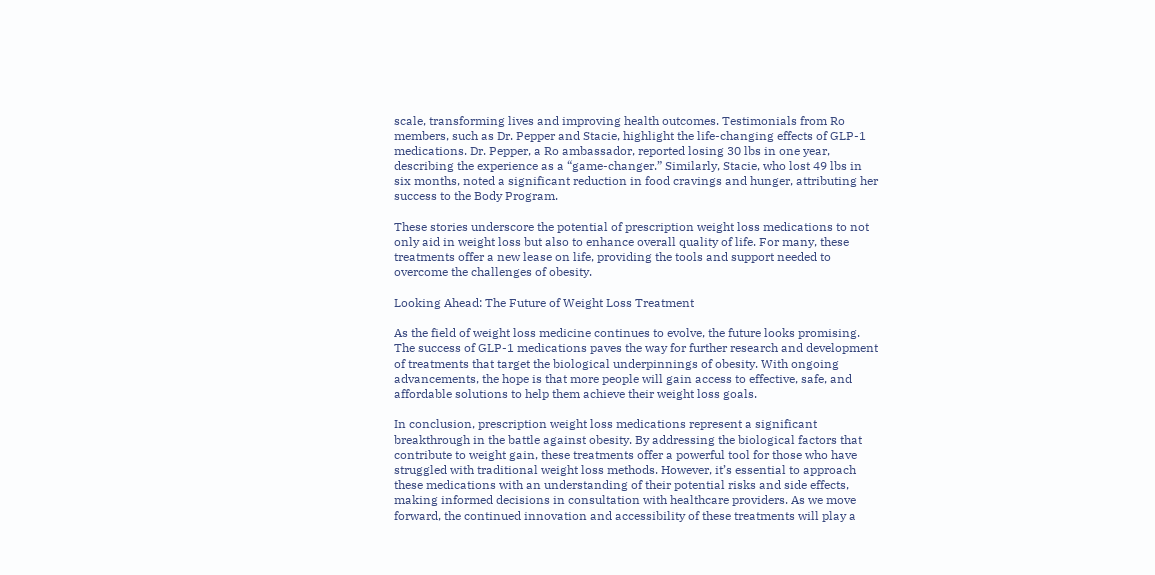scale, transforming lives and improving health outcomes. Testimonials from Ro members, such as Dr. Pepper and Stacie, highlight the life-changing effects of GLP-1 medications. Dr. Pepper, a Ro ambassador, reported losing 30 lbs in one year, describing the experience as a “game-changer.” Similarly, Stacie, who lost 49 lbs in six months, noted a significant reduction in food cravings and hunger, attributing her success to the Body Program.

These stories underscore the potential of prescription weight loss medications to not only aid in weight loss but also to enhance overall quality of life. For many, these treatments offer a new lease on life, providing the tools and support needed to overcome the challenges of obesity.

Looking Ahead: The Future of Weight Loss Treatment

As the field of weight loss medicine continues to evolve, the future looks promising. The success of GLP-1 medications paves the way for further research and development of treatments that target the biological underpinnings of obesity. With ongoing advancements, the hope is that more people will gain access to effective, safe, and affordable solutions to help them achieve their weight loss goals.

In conclusion, prescription weight loss medications represent a significant breakthrough in the battle against obesity. By addressing the biological factors that contribute to weight gain, these treatments offer a powerful tool for those who have struggled with traditional weight loss methods. However, it’s essential to approach these medications with an understanding of their potential risks and side effects, making informed decisions in consultation with healthcare providers. As we move forward, the continued innovation and accessibility of these treatments will play a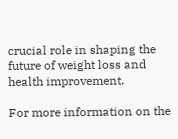crucial role in shaping the future of weight loss and health improvement.

For more information on the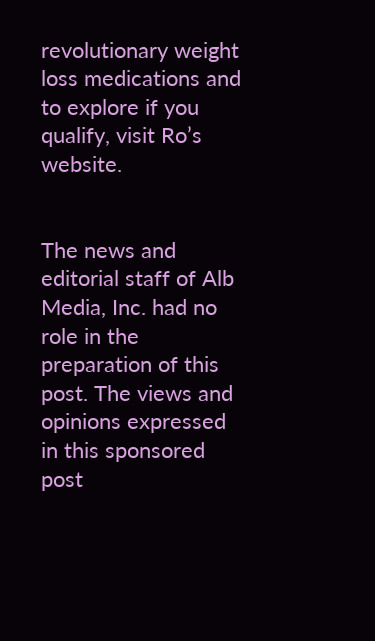revolutionary weight loss medications and to explore if you qualify, visit Ro’s website.


The news and editorial staff of Alb Media, Inc. had no role in the preparation of this post. The views and opinions expressed in this sponsored post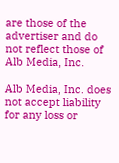are those of the advertiser and do not reflect those of Alb Media, Inc.

Alb Media, Inc. does not accept liability for any loss or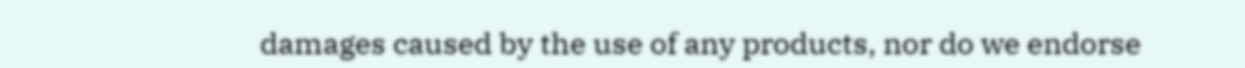damages caused by the use of any products, nor do we endorse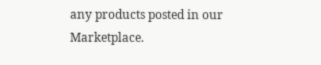any products posted in our Marketplace.